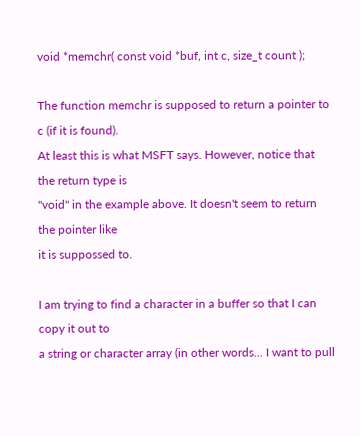void *memchr( const void *buf, int c, size_t count );

The function memchr is supposed to return a pointer to c (if it is found).
At least this is what MSFT says. However, notice that the return type is
"void" in the example above. It doesn't seem to return the pointer like
it is suppossed to.

I am trying to find a character in a buffer so that I can copy it out to
a string or character array (in other words... I want to pull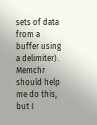sets of data
from a buffer using a delimiter). Memchr should help me do this, but I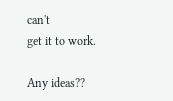can't
get it to work.

Any ideas??